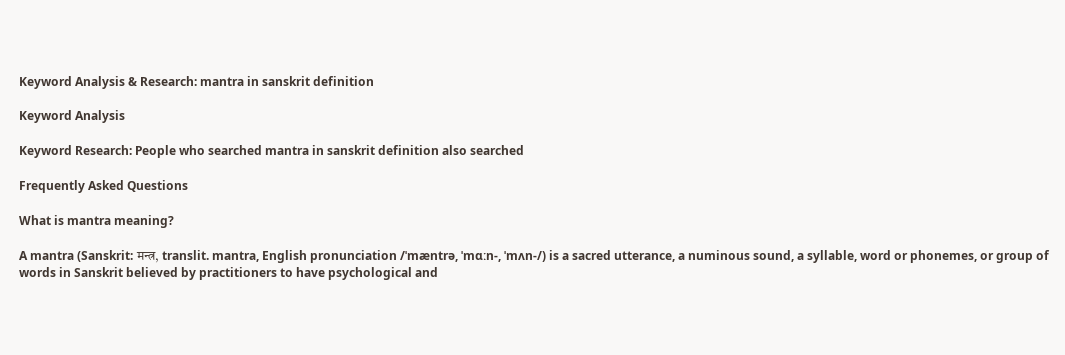Keyword Analysis & Research: mantra in sanskrit definition

Keyword Analysis

Keyword Research: People who searched mantra in sanskrit definition also searched

Frequently Asked Questions

What is mantra meaning?

A mantra (Sanskrit: मन्त्र, translit. mantra, English pronunciation /ˈmæntrə, ˈmɑːn-, ˈmʌn-/) is a sacred utterance, a numinous sound, a syllable, word or phonemes, or group of words in Sanskrit believed by practitioners to have psychological and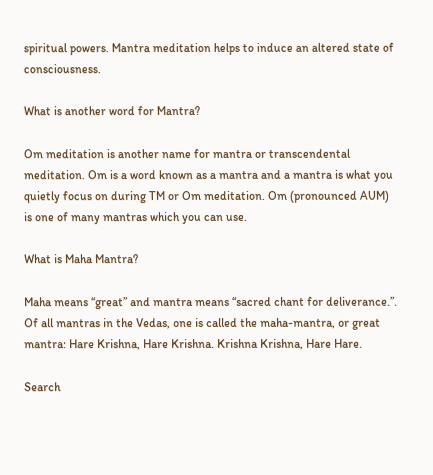spiritual powers. Mantra meditation helps to induce an altered state of consciousness.

What is another word for Mantra?

Om meditation is another name for mantra or transcendental meditation. Om is a word known as a mantra and a mantra is what you quietly focus on during TM or Om meditation. Om (pronounced AUM) is one of many mantras which you can use.

What is Maha Mantra?

Maha means “great” and mantra means “sacred chant for deliverance.”. Of all mantras in the Vedas, one is called the maha-mantra, or great mantra: Hare Krishna, Hare Krishna. Krishna Krishna, Hare Hare.

Search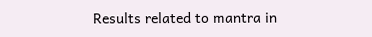Results related to mantra in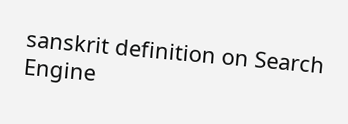sanskrit definition on Search Engine